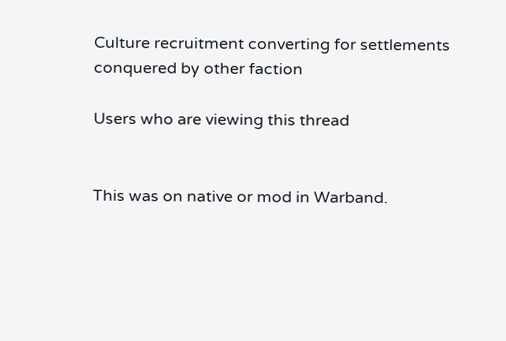Culture recruitment converting for settlements conquered by other faction

Users who are viewing this thread


This was on native or mod in Warband.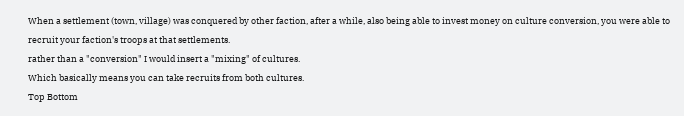When a settlement (town, village) was conquered by other faction, after a while, also being able to invest money on culture conversion, you were able to recruit your faction's troops at that settlements.
rather than a "conversion" I would insert a "mixing" of cultures.
Which basically means you can take recruits from both cultures.
Top Bottom